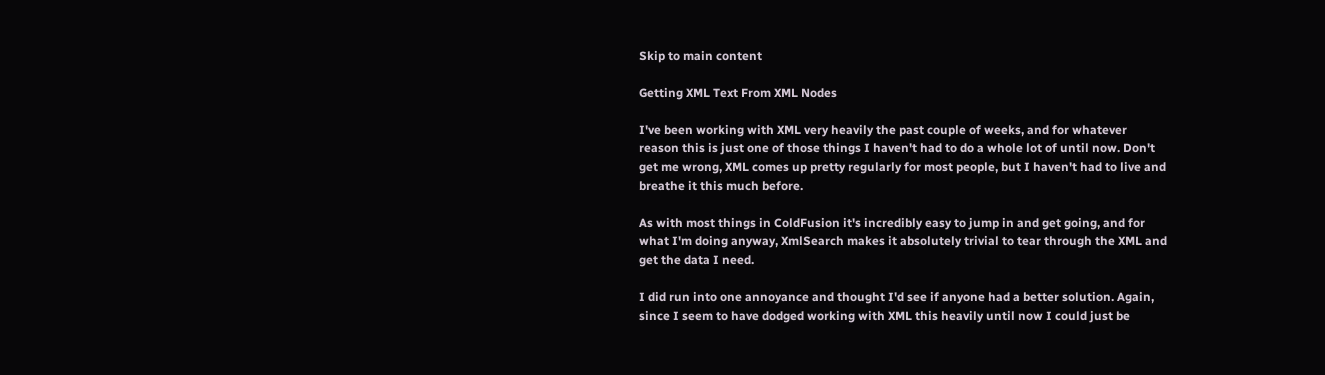Skip to main content

Getting XML Text From XML Nodes

I've been working with XML very heavily the past couple of weeks, and for whatever reason this is just one of those things I haven't had to do a whole lot of until now. Don't get me wrong, XML comes up pretty regularly for most people, but I haven't had to live and breathe it this much before.

As with most things in ColdFusion it's incredibly easy to jump in and get going, and for what I'm doing anyway, XmlSearch makes it absolutely trivial to tear through the XML and get the data I need.

I did run into one annoyance and thought I'd see if anyone had a better solution. Again, since I seem to have dodged working with XML this heavily until now I could just be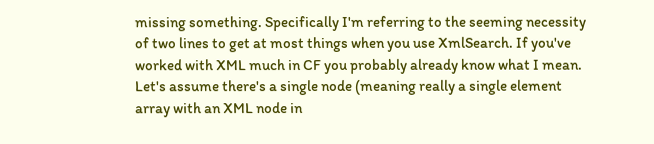missing something. Specifically I'm referring to the seeming necessity of two lines to get at most things when you use XmlSearch. If you've worked with XML much in CF you probably already know what I mean. Let's assume there's a single node (meaning really a single element array with an XML node in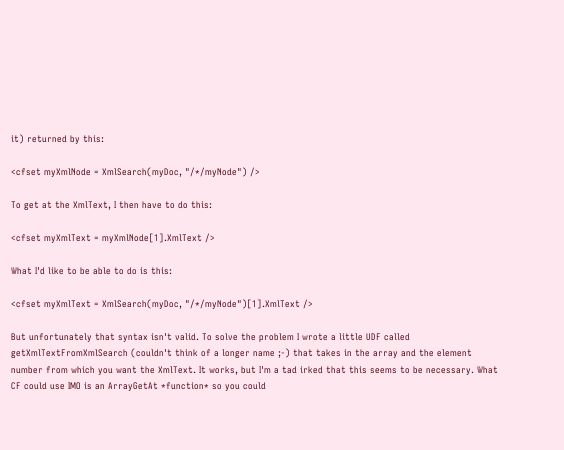it) returned by this:

<cfset myXmlNode = XmlSearch(myDoc, "/*/myNode") />

To get at the XmlText, I then have to do this:

<cfset myXmlText = myXmlNode[1].XmlText />

What I'd like to be able to do is this:

<cfset myXmlText = XmlSearch(myDoc, "/*/myNode")[1].XmlText />

But unfortunately that syntax isn't valid. To solve the problem I wrote a little UDF called getXmlTextFromXmlSearch (couldn't think of a longer name ;-) that takes in the array and the element number from which you want the XmlText. It works, but I'm a tad irked that this seems to be necessary. What CF could use IMO is an ArrayGetAt *function* so you could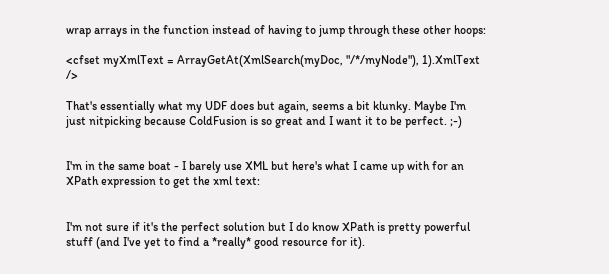wrap arrays in the function instead of having to jump through these other hoops:

<cfset myXmlText = ArrayGetAt(XmlSearch(myDoc, "/*/myNode"), 1).XmlText />

That's essentially what my UDF does but again, seems a bit klunky. Maybe I'm just nitpicking because ColdFusion is so great and I want it to be perfect. ;-)


I'm in the same boat - I barely use XML but here's what I came up with for an XPath expression to get the xml text:


I'm not sure if it's the perfect solution but I do know XPath is pretty powerful stuff (and I've yet to find a *really* good resource for it).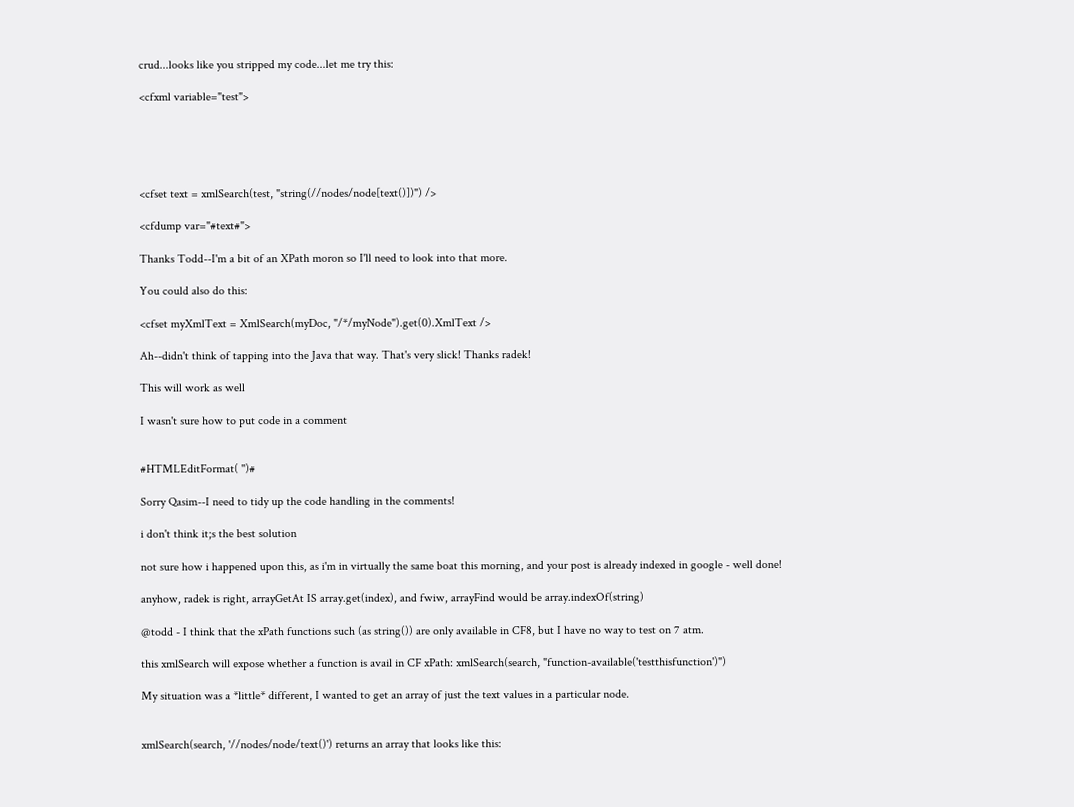crud...looks like you stripped my code...let me try this:

<cfxml variable="test">





<cfset text = xmlSearch(test, "string(//nodes/node[text()])") />

<cfdump var="#text#">

Thanks Todd--I'm a bit of an XPath moron so I'll need to look into that more.

You could also do this:

<cfset myXmlText = XmlSearch(myDoc, "/*/myNode").get(0).XmlText />

Ah--didn't think of tapping into the Java that way. That's very slick! Thanks radek!

This will work as well

I wasn't sure how to put code in a comment


#HTMLEditFormat( '')#

Sorry Qasim--I need to tidy up the code handling in the comments!

i don't think it;s the best solution

not sure how i happened upon this, as i'm in virtually the same boat this morning, and your post is already indexed in google - well done!

anyhow, radek is right, arrayGetAt IS array.get(index), and fwiw, arrayFind would be array.indexOf(string)

@todd - I think that the xPath functions such (as string()) are only available in CF8, but I have no way to test on 7 atm.

this xmlSearch will expose whether a function is avail in CF xPath: xmlSearch(search, "function-available('testthisfunction')")

My situation was a *little* different, I wanted to get an array of just the text values in a particular node.


xmlSearch(search, '//nodes/node/text()') returns an array that looks like this: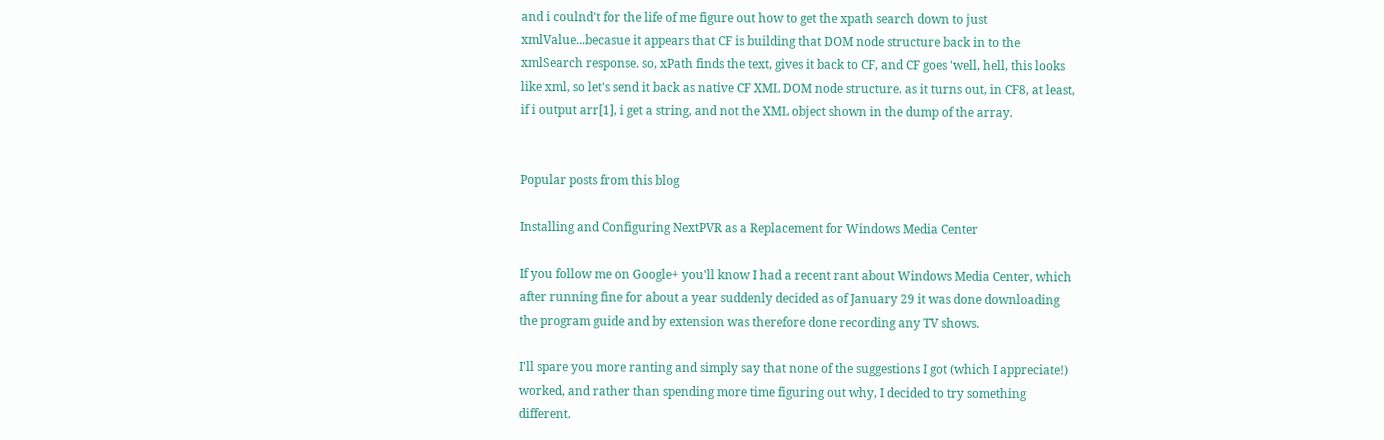and i coulnd't for the life of me figure out how to get the xpath search down to just xmlValue...becasue it appears that CF is building that DOM node structure back in to the xmlSearch response. so, xPath finds the text, gives it back to CF, and CF goes 'well, hell, this looks like xml, so let's send it back as native CF XML DOM node structure. as it turns out, in CF8, at least, if i output arr[1], i get a string, and not the XML object shown in the dump of the array.


Popular posts from this blog

Installing and Configuring NextPVR as a Replacement for Windows Media Center

If you follow me on Google+ you'll know I had a recent rant about Windows Media Center, which after running fine for about a year suddenly decided as of January 29 it was done downloading the program guide and by extension was therefore done recording any TV shows.

I'll spare you more ranting and simply say that none of the suggestions I got (which I appreciate!) worked, and rather than spending more time figuring out why, I decided to try something different.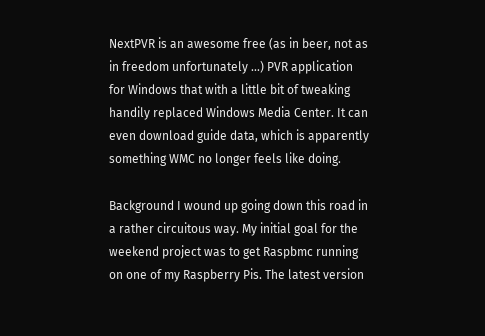NextPVR is an awesome free (as in beer, not as in freedom unfortunately ...) PVR application for Windows that with a little bit of tweaking handily replaced Windows Media Center. It can even download guide data, which is apparently something WMC no longer feels like doing.

Background I wound up going down this road in a rather circuitous way. My initial goal for the weekend project was to get Raspbmc running on one of my Raspberry Pis. The latest version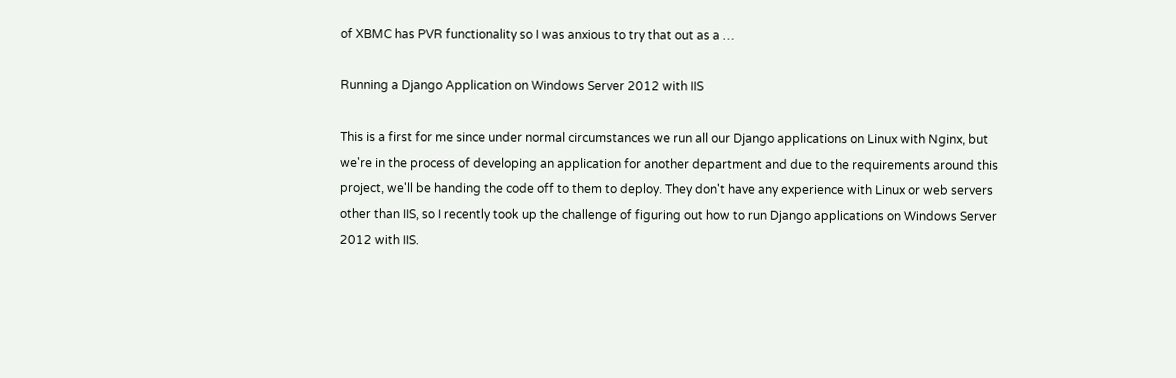of XBMC has PVR functionality so I was anxious to try that out as a …

Running a Django Application on Windows Server 2012 with IIS

This is a first for me since under normal circumstances we run all our Django applications on Linux with Nginx, but we're in the process of developing an application for another department and due to the requirements around this project, we'll be handing the code off to them to deploy. They don't have any experience with Linux or web servers other than IIS, so I recently took up the challenge of figuring out how to run Django applications on Windows Server 2012 with IIS.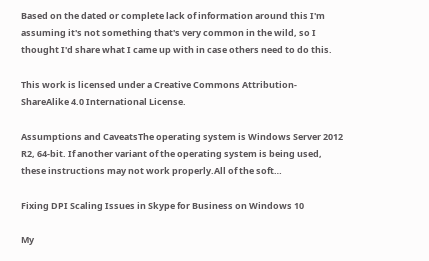Based on the dated or complete lack of information around this I'm assuming it's not something that's very common in the wild, so I thought I'd share what I came up with in case others need to do this.

This work is licensed under a Creative Commons Attribution-ShareAlike 4.0 International License.

Assumptions and CaveatsThe operating system is Windows Server 2012 R2, 64-bit. If another variant of the operating system is being used, these instructions may not work properly.All of the soft…

Fixing DPI Scaling Issues in Skype for Business on Windows 10

My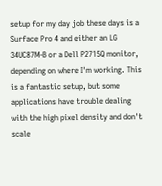setup for my day job these days is a Surface Pro 4 and either an LG 34UC87M-B or a Dell P2715Q monitor, depending on where I'm working. This is a fantastic setup, but some applications have trouble dealing with the high pixel density and don't scale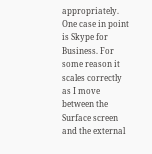appropriately.
One case in point is Skype for Business. For some reason it scales correctly as I move between the Surface screen and the external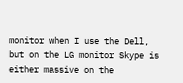monitor when I use the Dell, but on the LG monitor Skype is either massive on the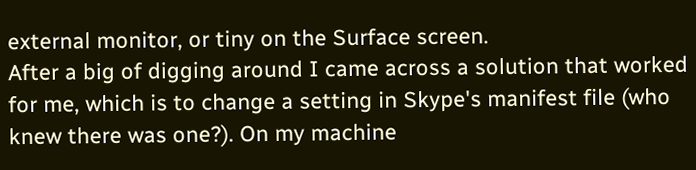external monitor, or tiny on the Surface screen.
After a big of digging around I came across a solution that worked for me, which is to change a setting in Skype's manifest file (who knew there was one?). On my machine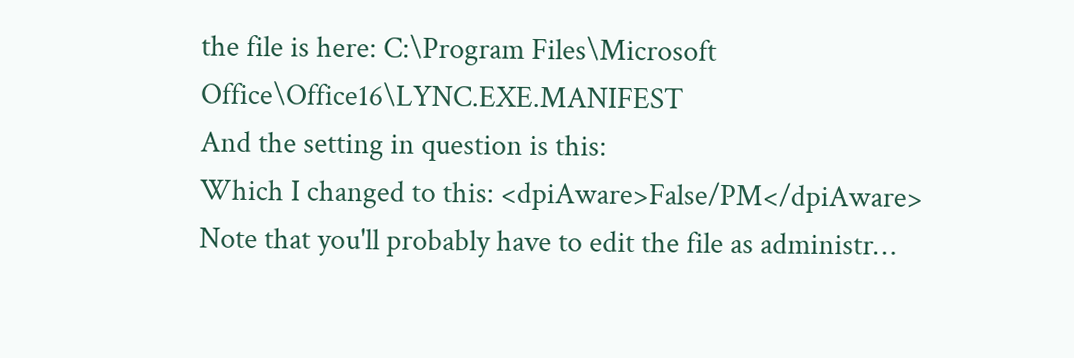the file is here: C:\Program Files\Microsoft Office\Office16\LYNC.EXE.MANIFEST
And the setting in question is this:
Which I changed to this: <dpiAware>False/PM</dpiAware>
Note that you'll probably have to edit the file as administr…